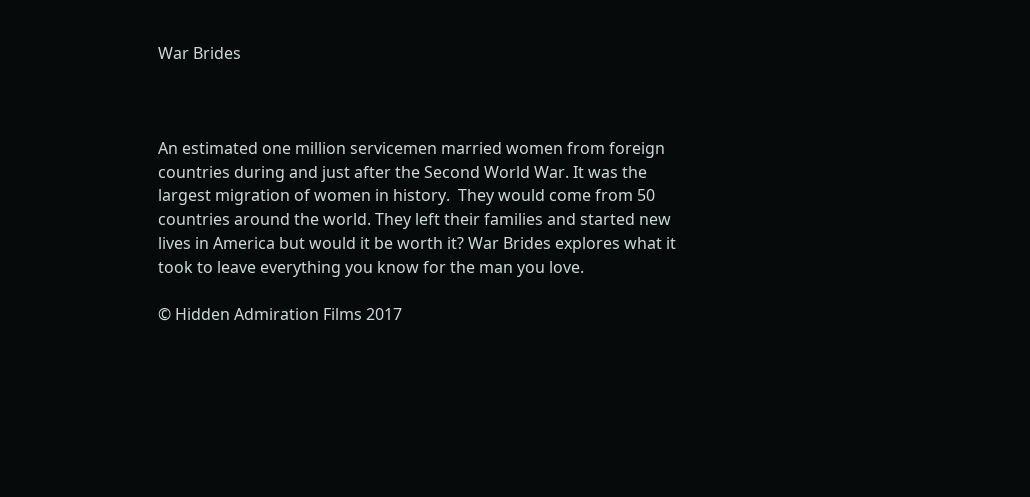War Brides



An estimated one million servicemen married women from foreign countries during and just after the Second World War. It was the  largest migration of women in history.  They would come from 50 countries around the world. They left their families and started new lives in America but would it be worth it? War Brides explores what it took to leave everything you know for the man you love.

© Hidden Admiration Films 2017